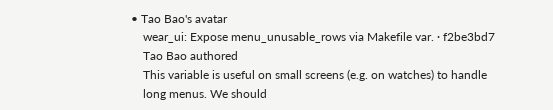• Tao Bao's avatar
    wear_ui: Expose menu_unusable_rows via Makefile var. · f2be3bd7
    Tao Bao authored
    This variable is useful on small screens (e.g. on watches) to handle
    long menus. We should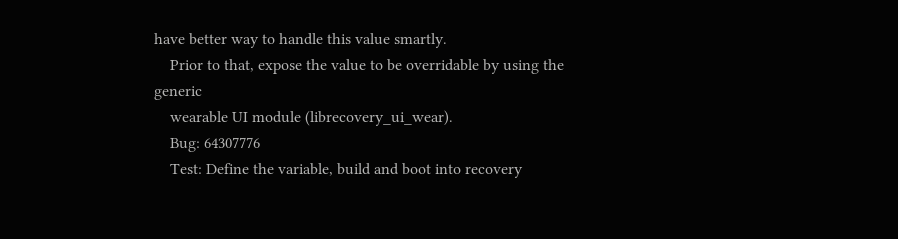have better way to handle this value smartly.
    Prior to that, expose the value to be overridable by using the generic
    wearable UI module (librecovery_ui_wear).
    Bug: 64307776
    Test: Define the variable, build and boot into recovery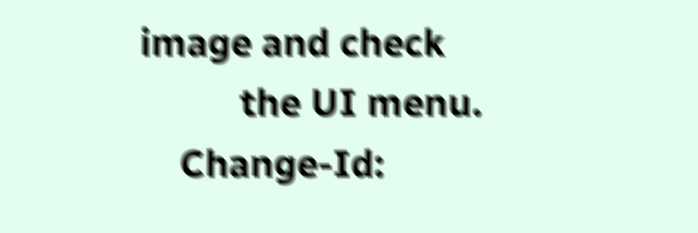image and check
          the UI menu.
    Change-Id: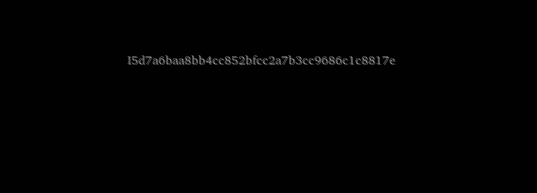I5d7a6baa8bb4cc852bfcc2a7b3cc9686c1c8817e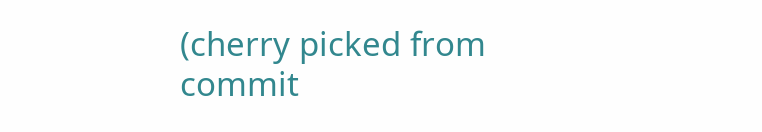(cherry picked from commit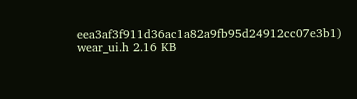eea3af3f911d36ac1a82a9fb95d24912cc07e3b1)
wear_ui.h 2.16 KB